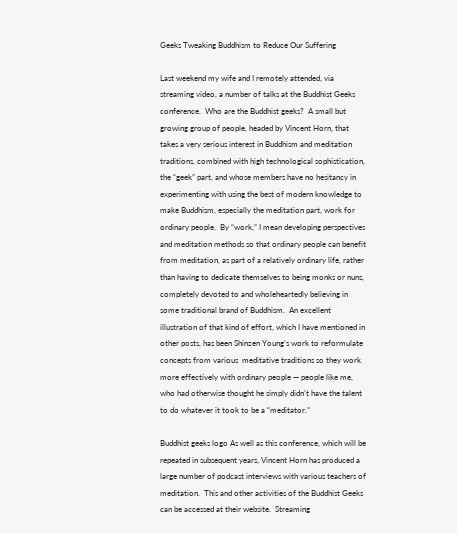Geeks Tweaking Buddhism to Reduce Our Suffering

Last weekend my wife and I remotely attended, via streaming video, a number of talks at the Buddhist Geeks conference.  Who are the Buddhist geeks?  A small but growing group of people, headed by Vincent Horn, that takes a very serious interest in Buddhism and meditation traditions, combined with high technological sophistication, the “geek” part, and whose members have no hesitancy in experimenting with using the best of modern knowledge to make Buddhism, especially the meditation part, work for ordinary people.  By “work,” I mean developing perspectives and meditation methods so that ordinary people can benefit from meditation, as part of a relatively ordinary life, rather than having to dedicate themselves to being monks or nuns, completely devoted to and wholeheartedly believing in some traditional brand of Buddhism.  An excellent illustration of that kind of effort, which I have mentioned in other posts, has been Shinzen Young’s work to reformulate concepts from various  meditative traditions so they work more effectively with ordinary people — people like me, who had otherwise thought he simply didn’t have the talent to do whatever it took to be a “meditator.”

Buddhist geeks logo As well as this conference, which will be repeated in subsequent years, Vincent Horn has produced a large number of podcast interviews with various teachers of meditation.  This and other activities of the Buddhist Geeks can be accessed at their website.  Streaming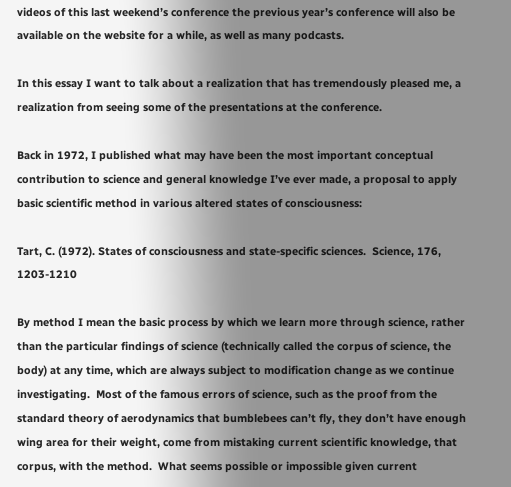videos of this last weekend’s conference the previous year’s conference will also be available on the website for a while, as well as many podcasts.

In this essay I want to talk about a realization that has tremendously pleased me, a realization from seeing some of the presentations at the conference.

Back in 1972, I published what may have been the most important conceptual contribution to science and general knowledge I’ve ever made, a proposal to apply basic scientific method in various altered states of consciousness:

Tart, C. (1972). States of consciousness and state-specific sciences.  Science, 176, 1203-1210

By method I mean the basic process by which we learn more through science, rather than the particular findings of science (technically called the corpus of science, the body) at any time, which are always subject to modification change as we continue investigating.  Most of the famous errors of science, such as the proof from the standard theory of aerodynamics that bumblebees can’t fly, they don’t have enough wing area for their weight, come from mistaking current scientific knowledge, that corpus, with the method.  What seems possible or impossible given current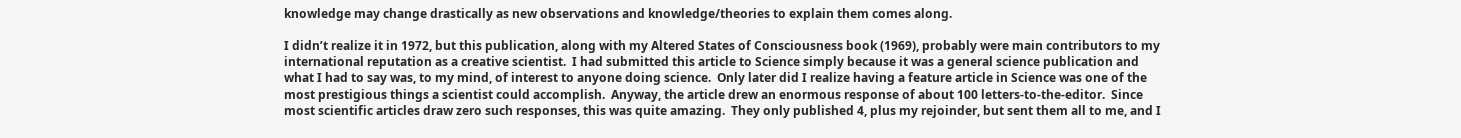knowledge may change drastically as new observations and knowledge/theories to explain them comes along.

I didn’t realize it in 1972, but this publication, along with my Altered States of Consciousness book (1969), probably were main contributors to my international reputation as a creative scientist.  I had submitted this article to Science simply because it was a general science publication and what I had to say was, to my mind, of interest to anyone doing science.  Only later did I realize having a feature article in Science was one of the most prestigious things a scientist could accomplish.  Anyway, the article drew an enormous response of about 100 letters-to-the-editor.  Since most scientific articles draw zero such responses, this was quite amazing.  They only published 4, plus my rejoinder, but sent them all to me, and I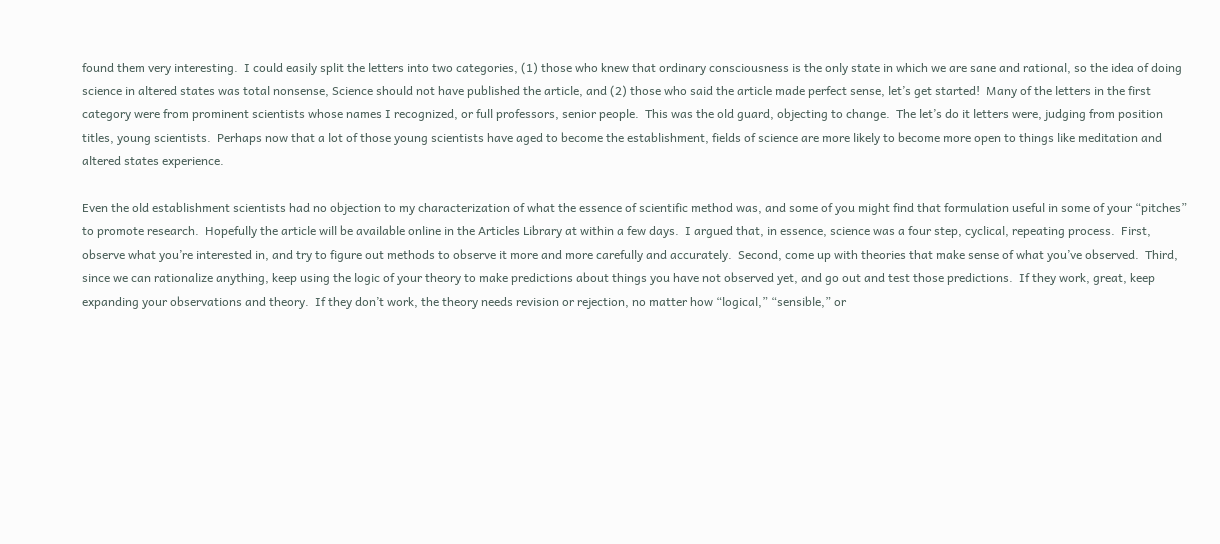found them very interesting.  I could easily split the letters into two categories, (1) those who knew that ordinary consciousness is the only state in which we are sane and rational, so the idea of doing science in altered states was total nonsense, Science should not have published the article, and (2) those who said the article made perfect sense, let’s get started!  Many of the letters in the first category were from prominent scientists whose names I recognized, or full professors, senior people.  This was the old guard, objecting to change.  The let’s do it letters were, judging from position titles, young scientists.  Perhaps now that a lot of those young scientists have aged to become the establishment, fields of science are more likely to become more open to things like meditation and altered states experience.

Even the old establishment scientists had no objection to my characterization of what the essence of scientific method was, and some of you might find that formulation useful in some of your “pitches” to promote research.  Hopefully the article will be available online in the Articles Library at within a few days.  I argued that, in essence, science was a four step, cyclical, repeating process.  First, observe what you’re interested in, and try to figure out methods to observe it more and more carefully and accurately.  Second, come up with theories that make sense of what you’ve observed.  Third, since we can rationalize anything, keep using the logic of your theory to make predictions about things you have not observed yet, and go out and test those predictions.  If they work, great, keep expanding your observations and theory.  If they don’t work, the theory needs revision or rejection, no matter how “logical,” “sensible,” or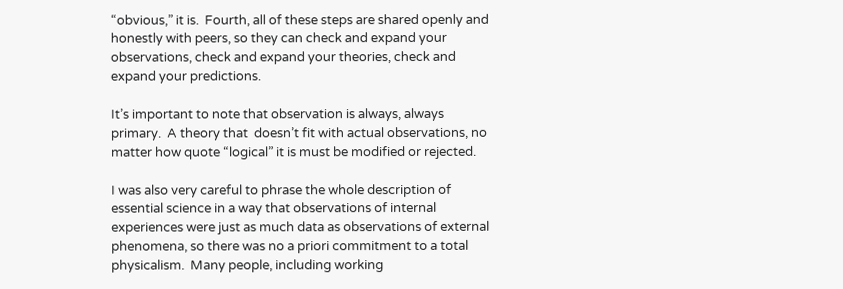“obvious,” it is.  Fourth, all of these steps are shared openly and honestly with peers, so they can check and expand your observations, check and expand your theories, check and expand your predictions.

It’s important to note that observation is always, always primary.  A theory that  doesn’t fit with actual observations, no matter how quote “logical” it is must be modified or rejected.

I was also very careful to phrase the whole description of essential science in a way that observations of internal experiences were just as much data as observations of external phenomena, so there was no a priori commitment to a total physicalism.  Many people, including working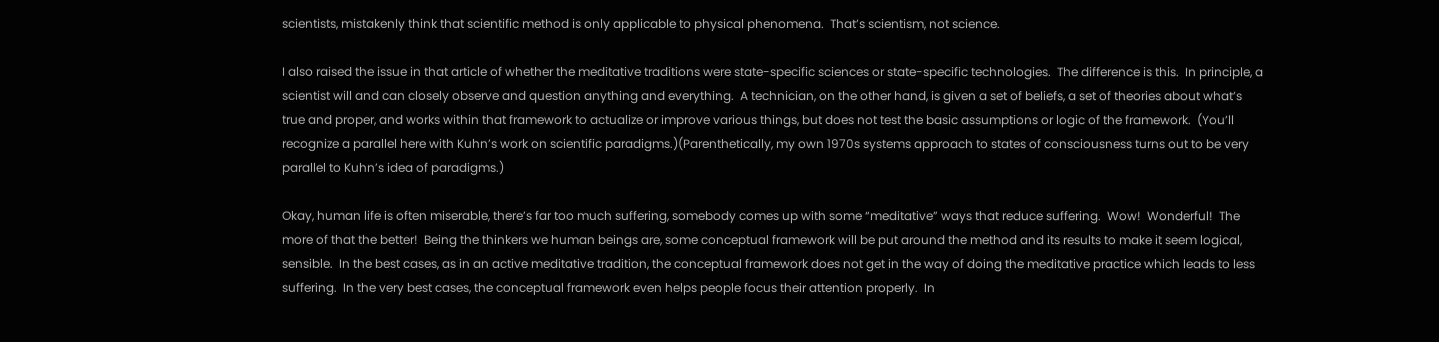scientists, mistakenly think that scientific method is only applicable to physical phenomena.  That’s scientism, not science.

I also raised the issue in that article of whether the meditative traditions were state-specific sciences or state-specific technologies.  The difference is this.  In principle, a scientist will and can closely observe and question anything and everything.  A technician, on the other hand, is given a set of beliefs, a set of theories about what’s true and proper, and works within that framework to actualize or improve various things, but does not test the basic assumptions or logic of the framework.  (You’ll recognize a parallel here with Kuhn’s work on scientific paradigms.)(Parenthetically, my own 1970s systems approach to states of consciousness turns out to be very parallel to Kuhn’s idea of paradigms.)

Okay, human life is often miserable, there’s far too much suffering, somebody comes up with some “meditative” ways that reduce suffering.  Wow!  Wonderful!  The more of that the better!  Being the thinkers we human beings are, some conceptual framework will be put around the method and its results to make it seem logical, sensible.  In the best cases, as in an active meditative tradition, the conceptual framework does not get in the way of doing the meditative practice which leads to less suffering.  In the very best cases, the conceptual framework even helps people focus their attention properly.  In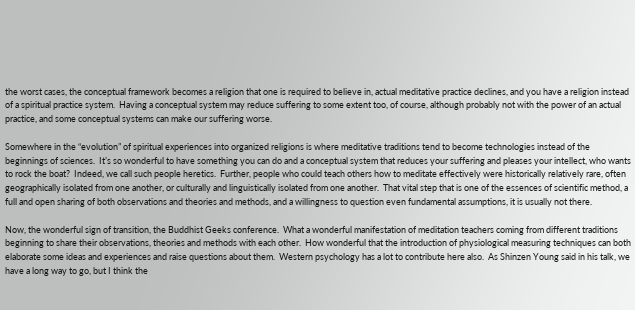the worst cases, the conceptual framework becomes a religion that one is required to believe in, actual meditative practice declines, and you have a religion instead of a spiritual practice system.  Having a conceptual system may reduce suffering to some extent too, of course, although probably not with the power of an actual practice, and some conceptual systems can make our suffering worse.

Somewhere in the “evolution” of spiritual experiences into organized religions is where meditative traditions tend to become technologies instead of the beginnings of sciences.  It’s so wonderful to have something you can do and a conceptual system that reduces your suffering and pleases your intellect, who wants to rock the boat?  Indeed, we call such people heretics.  Further, people who could teach others how to meditate effectively were historically relatively rare, often geographically isolated from one another, or culturally and linguistically isolated from one another.  That vital step that is one of the essences of scientific method, a full and open sharing of both observations and theories and methods, and a willingness to question even fundamental assumptions, it is usually not there.

Now, the wonderful sign of transition, the Buddhist Geeks conference.  What a wonderful manifestation of meditation teachers coming from different traditions beginning to share their observations, theories and methods with each other.  How wonderful that the introduction of physiological measuring techniques can both elaborate some ideas and experiences and raise questions about them.  Western psychology has a lot to contribute here also.  As Shinzen Young said in his talk, we have a long way to go, but I think the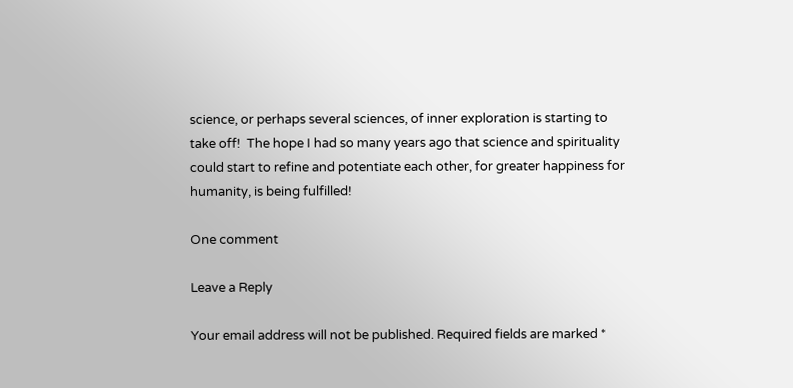science, or perhaps several sciences, of inner exploration is starting to take off!  The hope I had so many years ago that science and spirituality could start to refine and potentiate each other, for greater happiness for humanity, is being fulfilled!

One comment

Leave a Reply

Your email address will not be published. Required fields are marked *